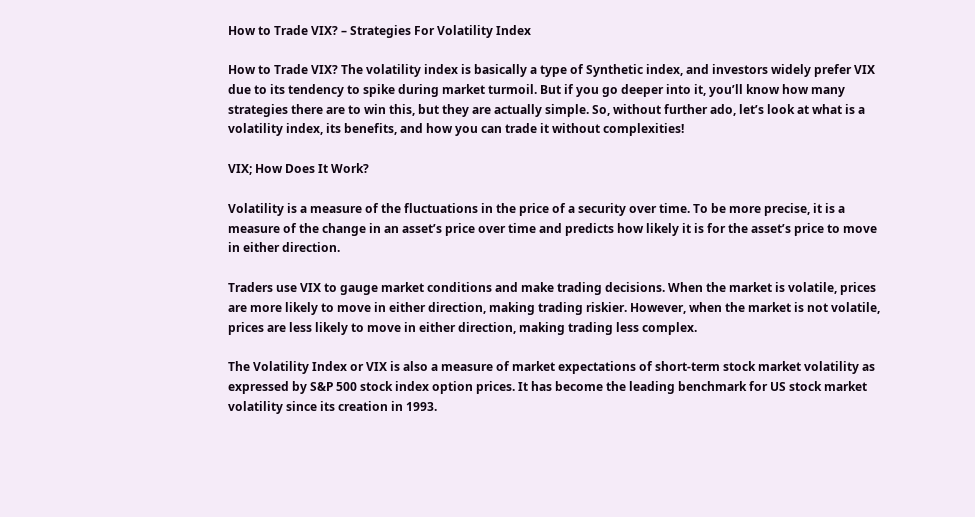How to Trade VIX? – Strategies For Volatility Index

How to Trade VIX? The volatility index is basically a type of Synthetic index, and investors widely prefer VIX due to its tendency to spike during market turmoil. But if you go deeper into it, you’ll know how many strategies there are to win this, but they are actually simple. So, without further ado, let’s look at what is a volatility index, its benefits, and how you can trade it without complexities!

VIX; How Does It Work?

Volatility is a measure of the fluctuations in the price of a security over time. To be more precise, it is a measure of the change in an asset’s price over time and predicts how likely it is for the asset’s price to move in either direction.

Traders use VIX to gauge market conditions and make trading decisions. When the market is volatile, prices are more likely to move in either direction, making trading riskier. However, when the market is not volatile, prices are less likely to move in either direction, making trading less complex.

The Volatility Index or VIX is also a measure of market expectations of short-term stock market volatility as expressed by S&P 500 stock index option prices. It has become the leading benchmark for US stock market volatility since its creation in 1993.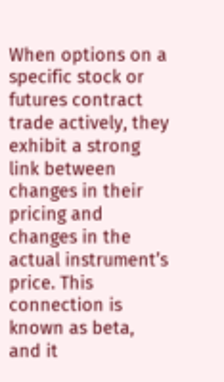When options on a specific stock or futures contract trade actively, they exhibit a strong link between changes in their pricing and changes in the actual instrument’s price. This connection is known as beta, and it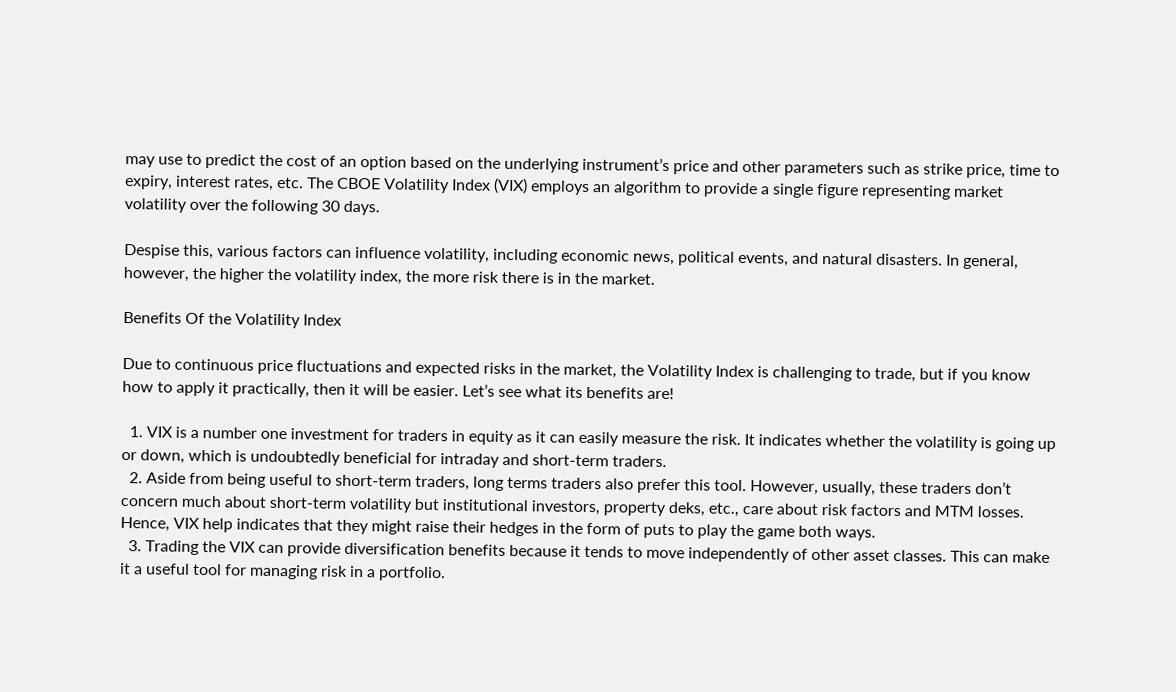may use to predict the cost of an option based on the underlying instrument’s price and other parameters such as strike price, time to expiry, interest rates, etc. The CBOE Volatility Index (VIX) employs an algorithm to provide a single figure representing market volatility over the following 30 days.

Despise this, various factors can influence volatility, including economic news, political events, and natural disasters. In general, however, the higher the volatility index, the more risk there is in the market.

Benefits Of the Volatility Index

Due to continuous price fluctuations and expected risks in the market, the Volatility Index is challenging to trade, but if you know how to apply it practically, then it will be easier. Let’s see what its benefits are!

  1. VIX is a number one investment for traders in equity as it can easily measure the risk. It indicates whether the volatility is going up or down, which is undoubtedly beneficial for intraday and short-term traders.
  2. Aside from being useful to short-term traders, long terms traders also prefer this tool. However, usually, these traders don’t concern much about short-term volatility but institutional investors, property deks, etc., care about risk factors and MTM losses. Hence, VIX help indicates that they might raise their hedges in the form of puts to play the game both ways.
  3. Trading the VIX can provide diversification benefits because it tends to move independently of other asset classes. This can make it a useful tool for managing risk in a portfolio.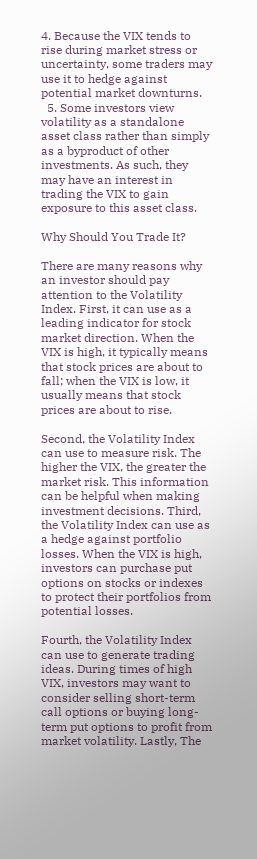4. Because the VIX tends to rise during market stress or uncertainty, some traders may use it to hedge against potential market downturns.
  5. Some investors view volatility as a standalone asset class rather than simply as a byproduct of other investments. As such, they may have an interest in trading the VIX to gain exposure to this asset class.

Why Should You Trade It?

There are many reasons why an investor should pay attention to the Volatility Index. First, it can use as a leading indicator for stock market direction. When the VIX is high, it typically means that stock prices are about to fall; when the VIX is low, it usually means that stock prices are about to rise.

Second, the Volatility Index can use to measure risk. The higher the VIX, the greater the market risk. This information can be helpful when making investment decisions. Third, the Volatility Index can use as a hedge against portfolio losses. When the VIX is high, investors can purchase put options on stocks or indexes to protect their portfolios from potential losses.

Fourth, the Volatility Index can use to generate trading ideas. During times of high VIX, investors may want to consider selling short-term call options or buying long-term put options to profit from market volatility. Lastly, The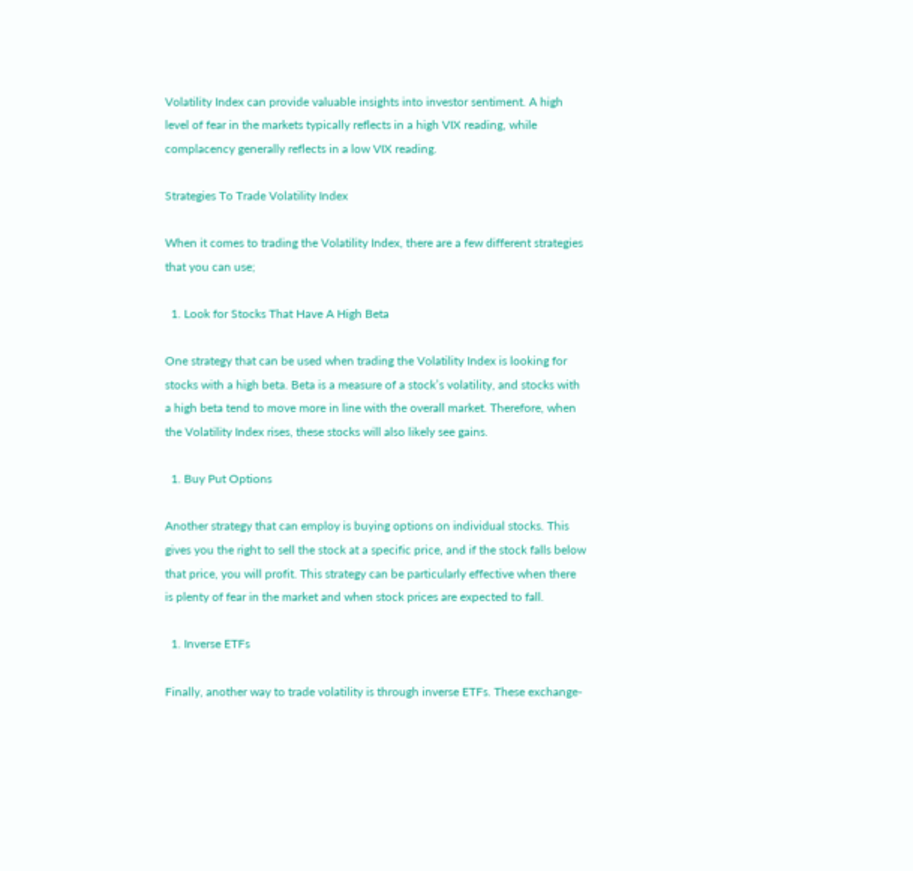Volatility Index can provide valuable insights into investor sentiment. A high level of fear in the markets typically reflects in a high VIX reading, while complacency generally reflects in a low VIX reading.

Strategies To Trade Volatility Index

When it comes to trading the Volatility Index, there are a few different strategies that you can use;

  1. Look for Stocks That Have A High Beta

One strategy that can be used when trading the Volatility Index is looking for stocks with a high beta. Beta is a measure of a stock’s volatility, and stocks with a high beta tend to move more in line with the overall market. Therefore, when the Volatility Index rises, these stocks will also likely see gains.

  1. Buy Put Options

Another strategy that can employ is buying options on individual stocks. This gives you the right to sell the stock at a specific price, and if the stock falls below that price, you will profit. This strategy can be particularly effective when there is plenty of fear in the market and when stock prices are expected to fall.

  1. Inverse ETFs

Finally, another way to trade volatility is through inverse ETFs. These exchange-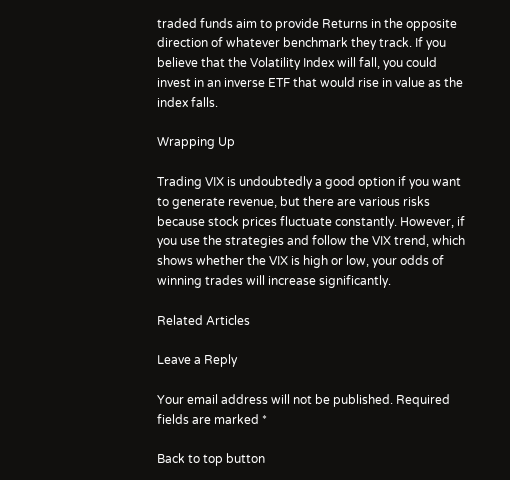traded funds aim to provide Returns in the opposite direction of whatever benchmark they track. If you believe that the Volatility Index will fall, you could invest in an inverse ETF that would rise in value as the index falls.

Wrapping Up

Trading VIX is undoubtedly a good option if you want to generate revenue, but there are various risks because stock prices fluctuate constantly. However, if you use the strategies and follow the VIX trend, which shows whether the VIX is high or low, your odds of winning trades will increase significantly.

Related Articles

Leave a Reply

Your email address will not be published. Required fields are marked *

Back to top button